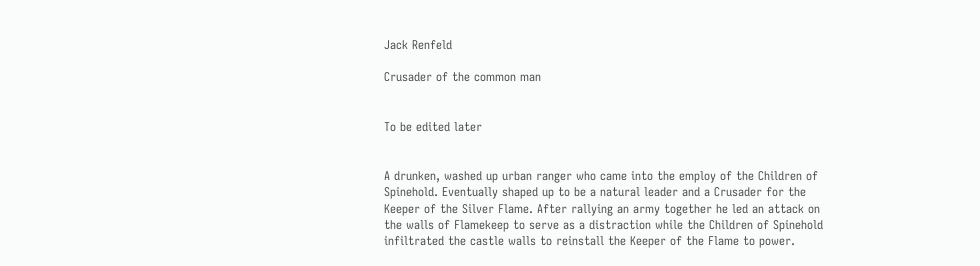Jack Renfeld

Crusader of the common man


To be edited later


A drunken, washed up urban ranger who came into the employ of the Children of Spinehold. Eventually shaped up to be a natural leader and a Crusader for the Keeper of the Silver Flame. After rallying an army together he led an attack on the walls of Flamekeep to serve as a distraction while the Children of Spinehold infiltrated the castle walls to reinstall the Keeper of the Flame to power.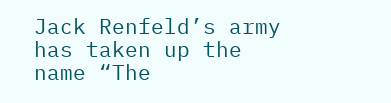Jack Renfeld’s army has taken up the name “The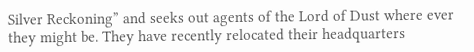Silver Reckoning” and seeks out agents of the Lord of Dust where ever they might be. They have recently relocated their headquarters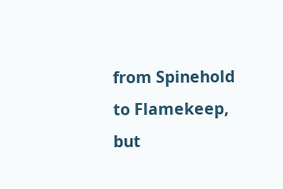from Spinehold to Flamekeep, but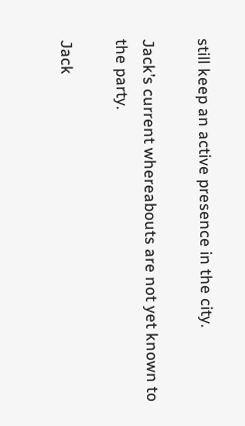still keep an active presence in the city.

Jack’s current whereabouts are not yet known to the party.

Jack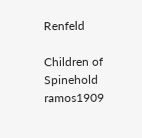Renfeld

Children of Spinehold ramos1909